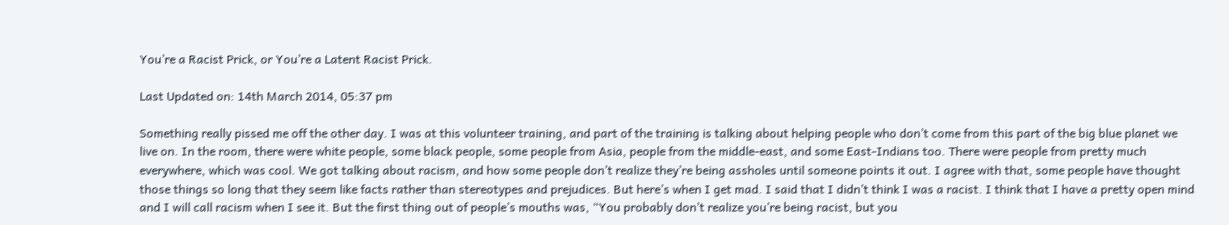You’re a Racist Prick, or You’re a Latent Racist Prick.

Last Updated on: 14th March 2014, 05:37 pm

Something really pissed me off the other day. I was at this volunteer training, and part of the training is talking about helping people who don’t come from this part of the big blue planet we live on. In the room, there were white people, some black people, some people from Asia, people from the middle-east, and some East-Indians too. There were people from pretty much everywhere, which was cool. We got talking about racism, and how some people don’t realize they’re being assholes until someone points it out. I agree with that, some people have thought those things so long that they seem like facts rather than stereotypes and prejudices. But here’s when I get mad. I said that I didn’t think I was a racist. I think that I have a pretty open mind and I will call racism when I see it. But the first thing out of people’s mouths was, “You probably don’t realize you’re being racist, but you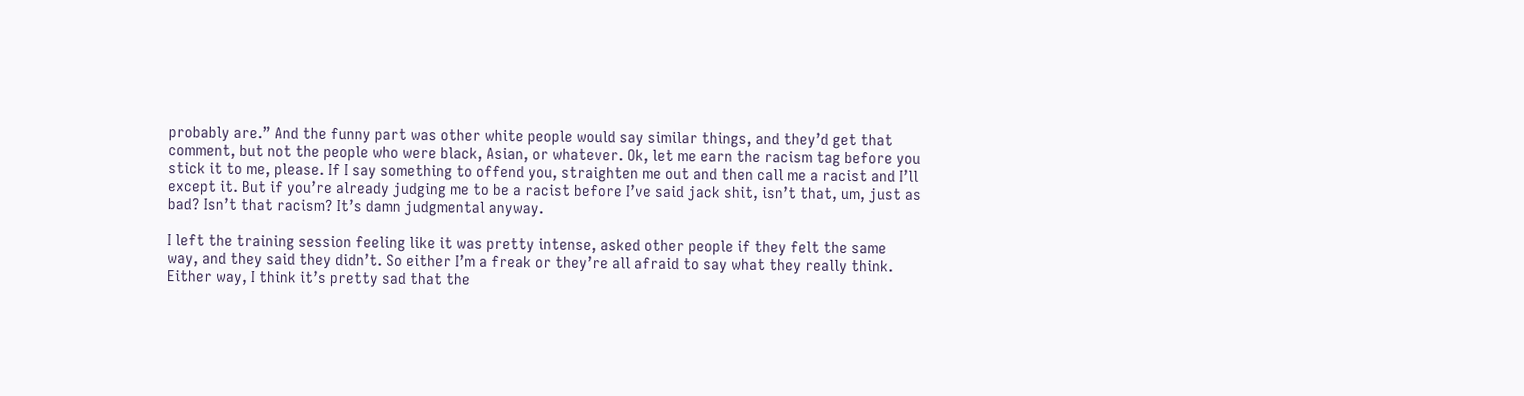probably are.” And the funny part was other white people would say similar things, and they’d get that comment, but not the people who were black, Asian, or whatever. Ok, let me earn the racism tag before you stick it to me, please. If I say something to offend you, straighten me out and then call me a racist and I’ll except it. But if you’re already judging me to be a racist before I’ve said jack shit, isn’t that, um, just as bad? Isn’t that racism? It’s damn judgmental anyway.

I left the training session feeling like it was pretty intense, asked other people if they felt the same way, and they said they didn’t. So either I’m a freak or they’re all afraid to say what they really think. Either way, I think it’s pretty sad that the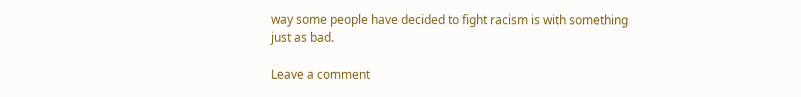way some people have decided to fight racism is with something just as bad.

Leave a comment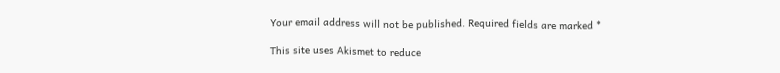Your email address will not be published. Required fields are marked *

This site uses Akismet to reduce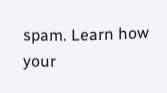spam. Learn how your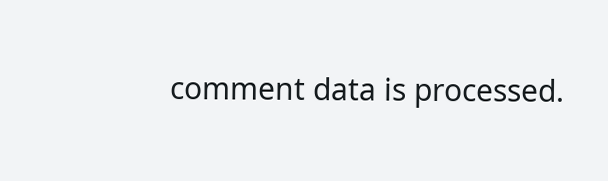comment data is processed.